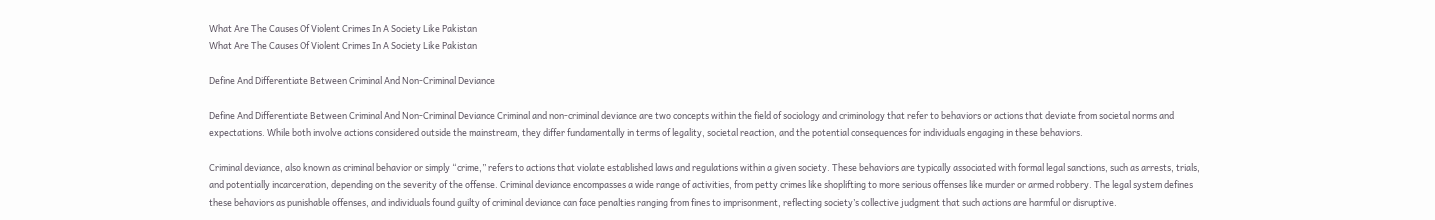What Are The Causes Of Violent Crimes In A Society Like Pakistan
What Are The Causes Of Violent Crimes In A Society Like Pakistan

Define And Differentiate Between Criminal And Non-Criminal Deviance

Define And Differentiate Between Criminal And Non-Criminal Deviance Criminal and non-criminal deviance are two concepts within the field of sociology and criminology that refer to behaviors or actions that deviate from societal norms and expectations. While both involve actions considered outside the mainstream, they differ fundamentally in terms of legality, societal reaction, and the potential consequences for individuals engaging in these behaviors.

Criminal deviance, also known as criminal behavior or simply “crime,” refers to actions that violate established laws and regulations within a given society. These behaviors are typically associated with formal legal sanctions, such as arrests, trials, and potentially incarceration, depending on the severity of the offense. Criminal deviance encompasses a wide range of activities, from petty crimes like shoplifting to more serious offenses like murder or armed robbery. The legal system defines these behaviors as punishable offenses, and individuals found guilty of criminal deviance can face penalties ranging from fines to imprisonment, reflecting society’s collective judgment that such actions are harmful or disruptive.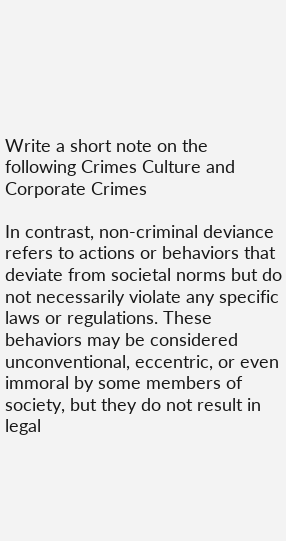Write a short note on the following Crimes Culture and Corporate Crimes

In contrast, non-criminal deviance refers to actions or behaviors that deviate from societal norms but do not necessarily violate any specific laws or regulations. These behaviors may be considered unconventional, eccentric, or even immoral by some members of society, but they do not result in legal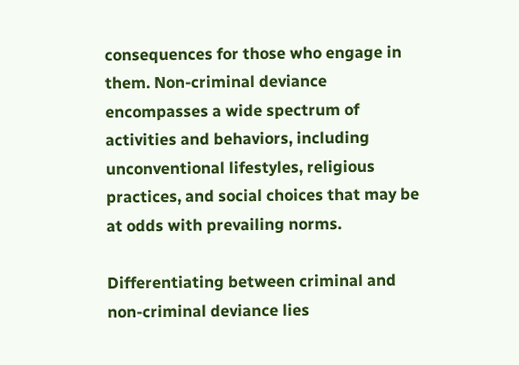consequences for those who engage in them. Non-criminal deviance encompasses a wide spectrum of activities and behaviors, including unconventional lifestyles, religious practices, and social choices that may be at odds with prevailing norms.

Differentiating between criminal and non-criminal deviance lies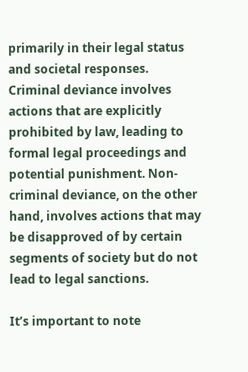primarily in their legal status and societal responses. Criminal deviance involves actions that are explicitly prohibited by law, leading to formal legal proceedings and potential punishment. Non-criminal deviance, on the other hand, involves actions that may be disapproved of by certain segments of society but do not lead to legal sanctions.

It’s important to note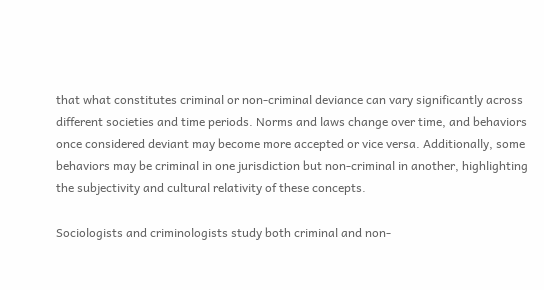that what constitutes criminal or non-criminal deviance can vary significantly across different societies and time periods. Norms and laws change over time, and behaviors once considered deviant may become more accepted or vice versa. Additionally, some behaviors may be criminal in one jurisdiction but non-criminal in another, highlighting the subjectivity and cultural relativity of these concepts.

Sociologists and criminologists study both criminal and non-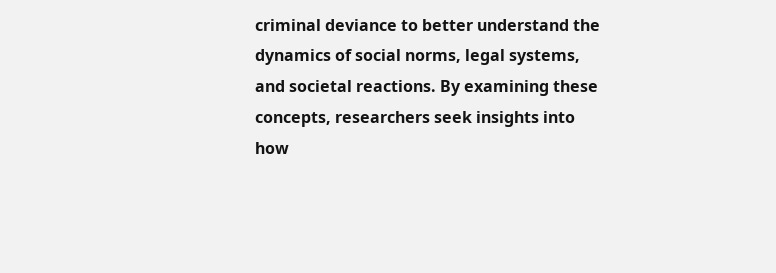criminal deviance to better understand the dynamics of social norms, legal systems, and societal reactions. By examining these concepts, researchers seek insights into how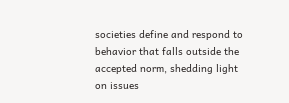societies define and respond to behavior that falls outside the accepted norm, shedding light on issues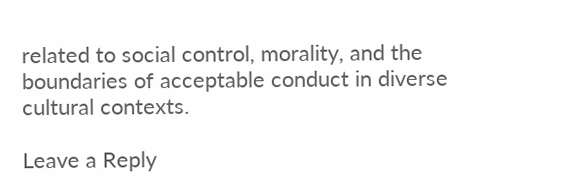related to social control, morality, and the boundaries of acceptable conduct in diverse cultural contexts.

Leave a Reply